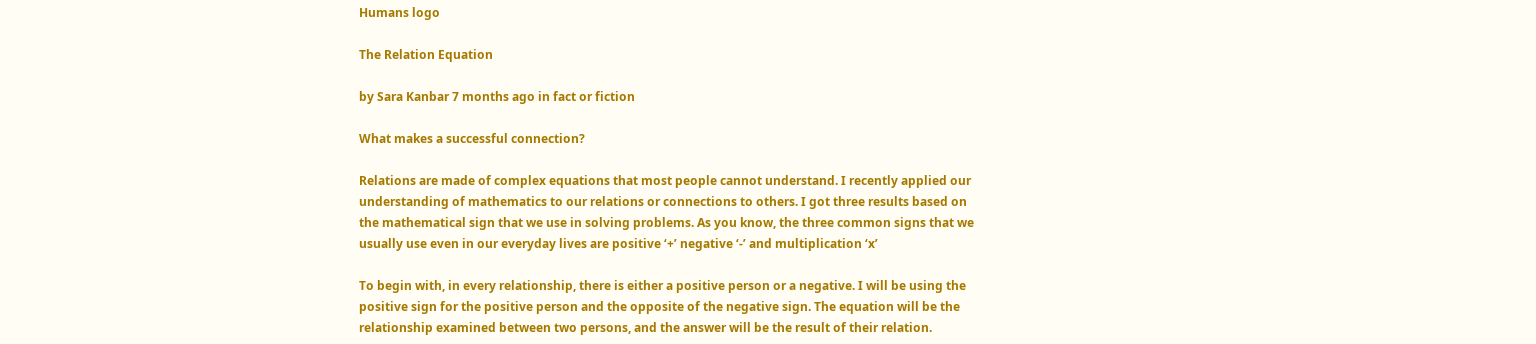Humans logo

The Relation Equation

by Sara Kanbar 7 months ago in fact or fiction

What makes a successful connection?

Relations are made of complex equations that most people cannot understand. I recently applied our understanding of mathematics to our relations or connections to others. I got three results based on the mathematical sign that we use in solving problems. As you know, the three common signs that we usually use even in our everyday lives are positive ‘+’ negative ‘-’ and multiplication ‘x’

To begin with, in every relationship, there is either a positive person or a negative. I will be using the positive sign for the positive person and the opposite of the negative sign. The equation will be the relationship examined between two persons, and the answer will be the result of their relation.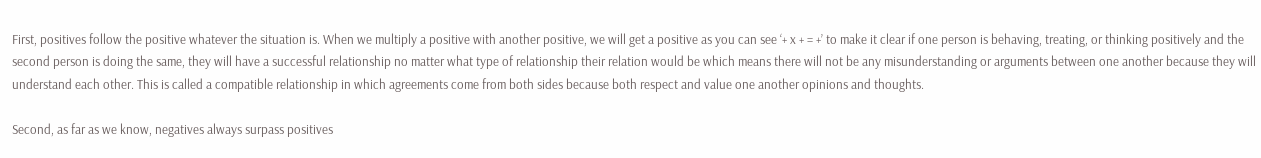First, positives follow the positive whatever the situation is. When we multiply a positive with another positive, we will get a positive as you can see ‘+ x + = +’ to make it clear if one person is behaving, treating, or thinking positively and the second person is doing the same, they will have a successful relationship no matter what type of relationship their relation would be which means there will not be any misunderstanding or arguments between one another because they will understand each other. This is called a compatible relationship in which agreements come from both sides because both respect and value one another opinions and thoughts.

Second, as far as we know, negatives always surpass positives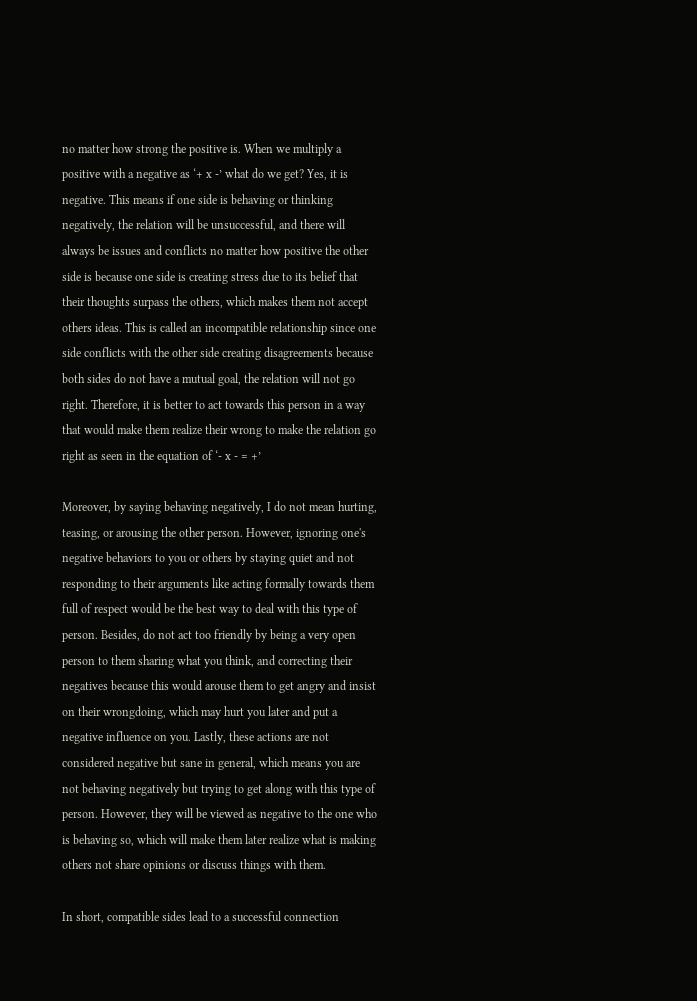no matter how strong the positive is. When we multiply a positive with a negative as ‘+ x -’ what do we get? Yes, it is negative. This means if one side is behaving or thinking negatively, the relation will be unsuccessful, and there will always be issues and conflicts no matter how positive the other side is because one side is creating stress due to its belief that their thoughts surpass the others, which makes them not accept others ideas. This is called an incompatible relationship since one side conflicts with the other side creating disagreements because both sides do not have a mutual goal, the relation will not go right. Therefore, it is better to act towards this person in a way that would make them realize their wrong to make the relation go right as seen in the equation of ‘- x - = +’

Moreover, by saying behaving negatively, I do not mean hurting, teasing, or arousing the other person. However, ignoring one's negative behaviors to you or others by staying quiet and not responding to their arguments like acting formally towards them full of respect would be the best way to deal with this type of person. Besides, do not act too friendly by being a very open person to them sharing what you think, and correcting their negatives because this would arouse them to get angry and insist on their wrongdoing, which may hurt you later and put a negative influence on you. Lastly, these actions are not considered negative but sane in general, which means you are not behaving negatively but trying to get along with this type of person. However, they will be viewed as negative to the one who is behaving so, which will make them later realize what is making others not share opinions or discuss things with them.

In short, compatible sides lead to a successful connection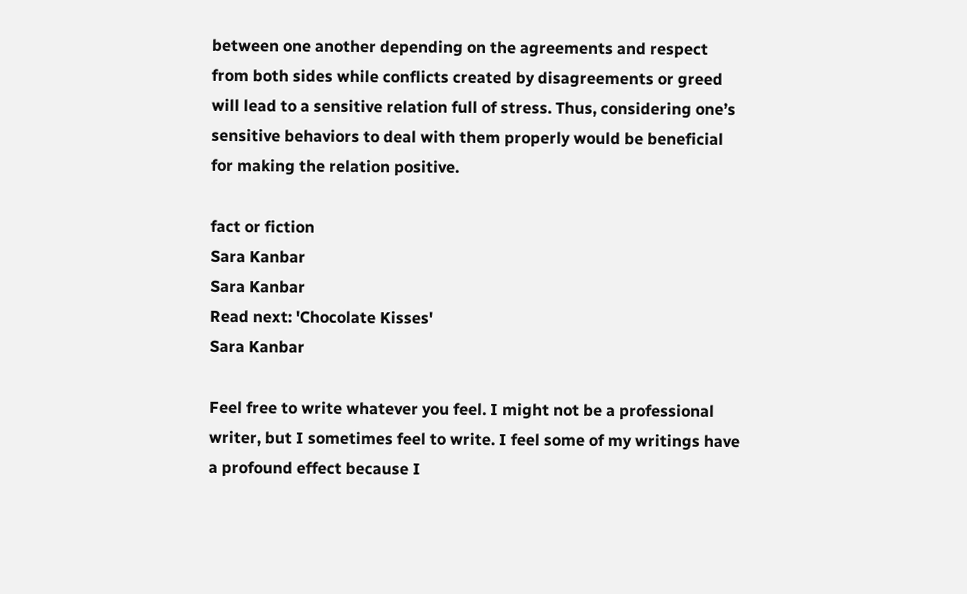between one another depending on the agreements and respect from both sides while conflicts created by disagreements or greed will lead to a sensitive relation full of stress. Thus, considering one’s sensitive behaviors to deal with them properly would be beneficial for making the relation positive.

fact or fiction
Sara Kanbar
Sara Kanbar
Read next: 'Chocolate Kisses'
Sara Kanbar

Feel free to write whatever you feel. I might not be a professional writer, but I sometimes feel to write. I feel some of my writings have a profound effect because I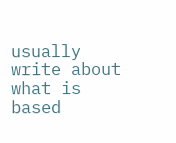usually write about what is based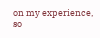on my experience, so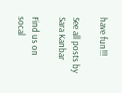have fun!!!

See all posts by Sara Kanbar

Find us on socal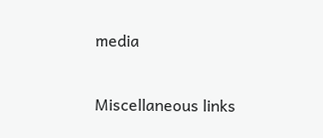media

Miscellaneous links